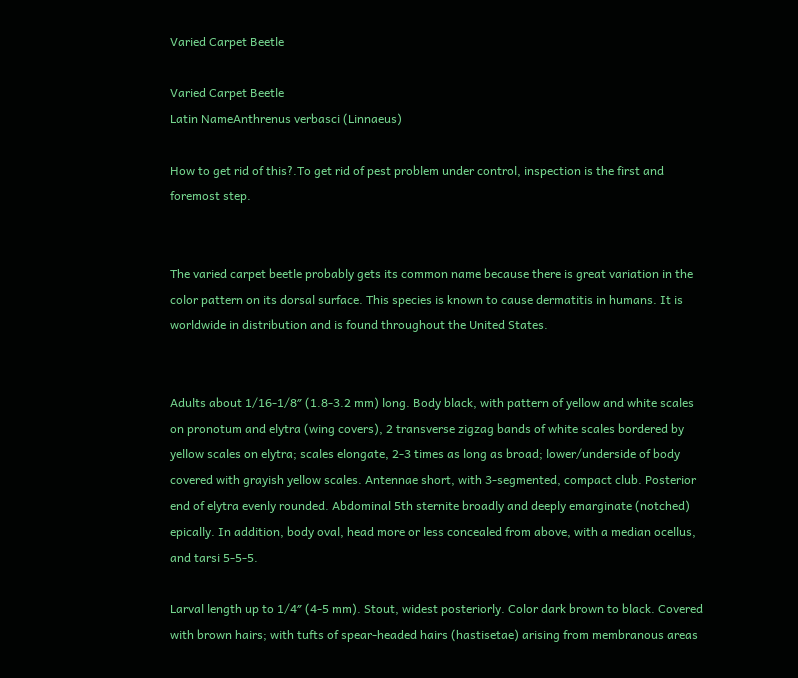Varied Carpet Beetle

Varied Carpet Beetle
Latin NameAnthrenus verbasci (Linnaeus)

How to get rid of this?.To get rid of pest problem under control, inspection is the first and foremost step.


The varied carpet beetle probably gets its common name because there is great variation in the color pattern on its dorsal surface. This species is known to cause dermatitis in humans. It is worldwide in distribution and is found throughout the United States.


Adults about 1/16-1/8″ (1.8-3.2 mm) long. Body black, with pattern of yellow and white scales on pronotum and elytra (wing covers), 2 transverse zigzag bands of white scales bordered by yellow scales on elytra; scales elongate, 2-3 times as long as broad; lower/underside of body covered with grayish yellow scales. Antennae short, with 3-segmented, compact club. Posterior end of elytra evenly rounded. Abdominal 5th sternite broadly and deeply emarginate (notched) epically. In addition, body oval, head more or less concealed from above, with a median ocellus, and tarsi 5-5-5.

Larval length up to 1/4″ (4-5 mm). Stout, widest posteriorly. Color dark brown to black. Covered with brown hairs; with tufts of spear-headed hairs (hastisetae) arising from membranous areas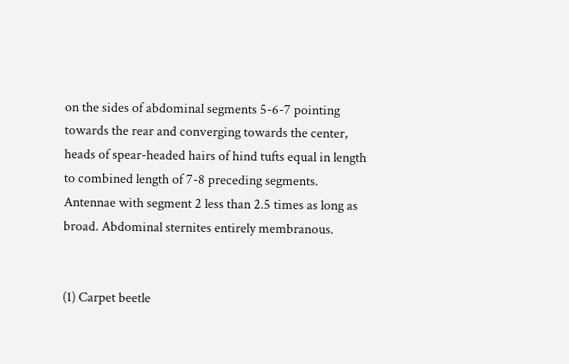on the sides of abdominal segments 5-6-7 pointing towards the rear and converging towards the center, heads of spear-headed hairs of hind tufts equal in length to combined length of 7-8 preceding segments. Antennae with segment 2 less than 2.5 times as long as broad. Abdominal sternites entirely membranous.


(1) Carpet beetle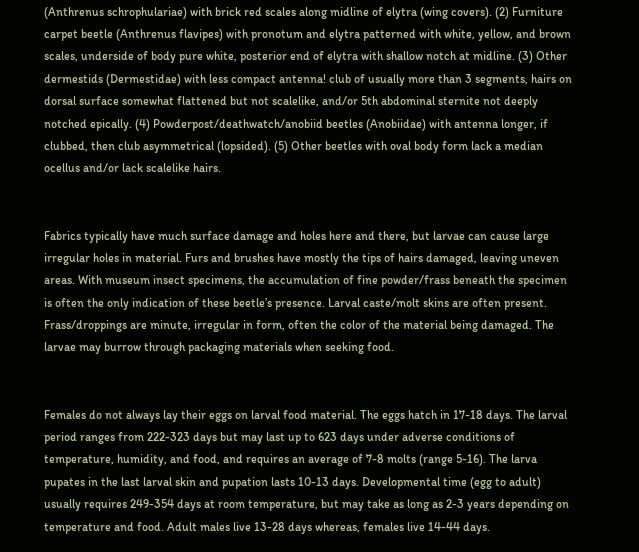(Anthrenus schrophulariae) with brick red scales along midline of elytra (wing covers). (2) Furniture carpet beetle (Anthrenus flavipes) with pronotum and elytra patterned with white, yellow, and brown scales, underside of body pure white, posterior end of elytra with shallow notch at midline. (3) Other dermestids (Dermestidae) with less compact antenna! club of usually more than 3 segments, hairs on dorsal surface somewhat flattened but not scalelike, and/or 5th abdominal sternite not deeply notched epically. (4) Powderpost/deathwatch/anobiid beetles (Anobiidae) with antenna longer, if clubbed, then club asymmetrical (lopsided). (5) Other beetles with oval body form lack a median ocellus and/or lack scalelike hairs.


Fabrics typically have much surface damage and holes here and there, but larvae can cause large irregular holes in material. Furs and brushes have mostly the tips of hairs damaged, leaving uneven areas. With museum insect specimens, the accumulation of fine powder/frass beneath the specimen is often the only indication of these beetle’s presence. Larval caste/molt skins are often present. Frass/droppings are minute, irregular in form, often the color of the material being damaged. The larvae may burrow through packaging materials when seeking food.


Females do not always lay their eggs on larval food material. The eggs hatch in 17-18 days. The larval period ranges from 222-323 days but may last up to 623 days under adverse conditions of temperature, humidity, and food, and requires an average of 7-8 molts (range 5-16). The larva pupates in the last larval skin and pupation lasts 10-13 days. Developmental time (egg to adult) usually requires 249-354 days at room temperature, but may take as long as 2-3 years depending on temperature and food. Adult males live 13-28 days whereas, females live 14-44 days.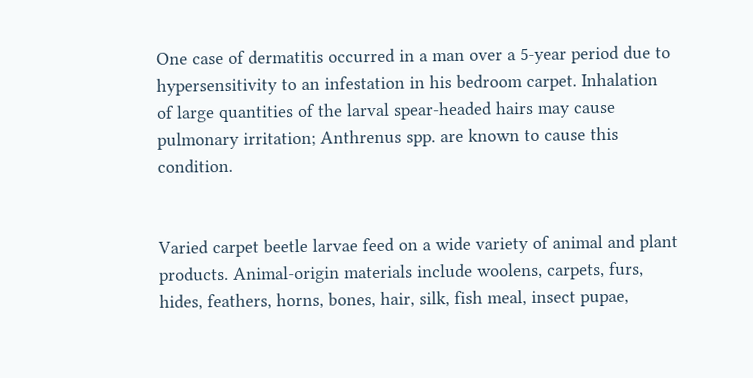One case of dermatitis occurred in a man over a 5-year period due to hypersensitivity to an infestation in his bedroom carpet. Inhalation of large quantities of the larval spear-headed hairs may cause pulmonary irritation; Anthrenus spp. are known to cause this condition.


Varied carpet beetle larvae feed on a wide variety of animal and plant products. Animal-origin materials include woolens, carpets, furs, hides, feathers, horns, bones, hair, silk, fish meal, insect pupae,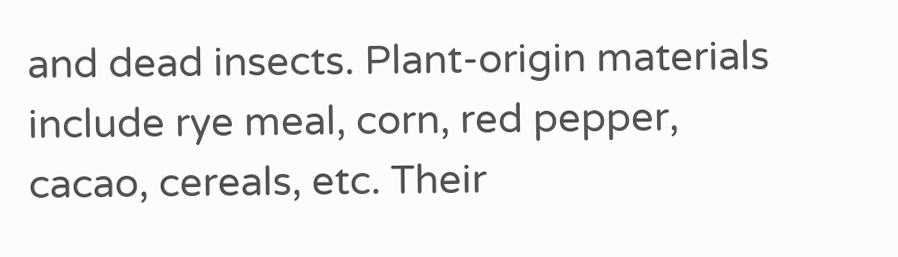and dead insects. Plant-origin materials include rye meal, corn, red pepper, cacao, cereals, etc. Their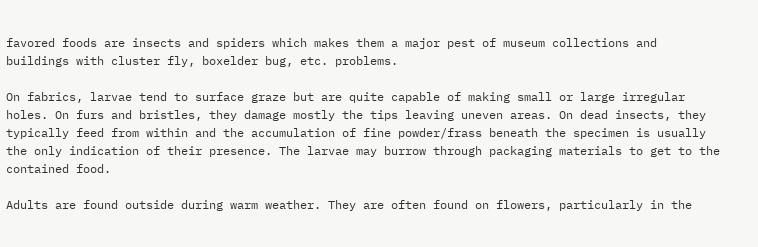favored foods are insects and spiders which makes them a major pest of museum collections and buildings with cluster fly, boxelder bug, etc. problems.

On fabrics, larvae tend to surface graze but are quite capable of making small or large irregular holes. On furs and bristles, they damage mostly the tips leaving uneven areas. On dead insects, they typically feed from within and the accumulation of fine powder/frass beneath the specimen is usually the only indication of their presence. The larvae may burrow through packaging materials to get to the contained food.

Adults are found outside during warm weather. They are often found on flowers, particularly in the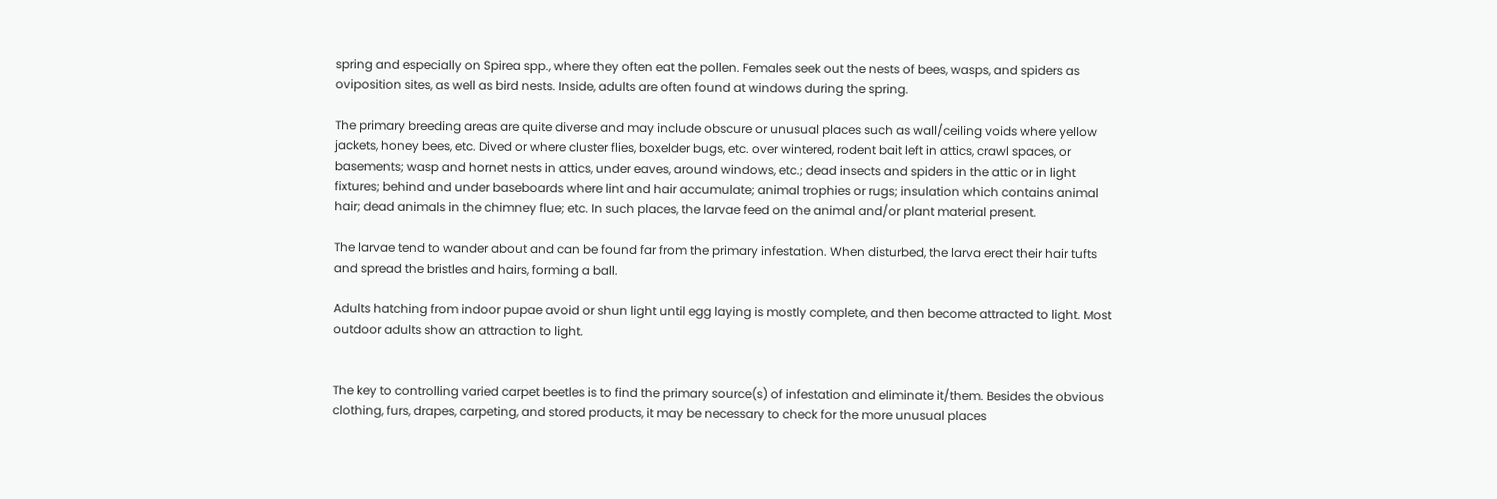spring and especially on Spirea spp., where they often eat the pollen. Females seek out the nests of bees, wasps, and spiders as oviposition sites, as well as bird nests. Inside, adults are often found at windows during the spring.

The primary breeding areas are quite diverse and may include obscure or unusual places such as wall/ceiling voids where yellow jackets, honey bees, etc. Dived or where cluster flies, boxelder bugs, etc. over wintered, rodent bait left in attics, crawl spaces, or basements; wasp and hornet nests in attics, under eaves, around windows, etc.; dead insects and spiders in the attic or in light fixtures; behind and under baseboards where lint and hair accumulate; animal trophies or rugs; insulation which contains animal hair; dead animals in the chimney flue; etc. In such places, the larvae feed on the animal and/or plant material present.

The larvae tend to wander about and can be found far from the primary infestation. When disturbed, the larva erect their hair tufts and spread the bristles and hairs, forming a ball.

Adults hatching from indoor pupae avoid or shun light until egg laying is mostly complete, and then become attracted to light. Most outdoor adults show an attraction to light.


The key to controlling varied carpet beetles is to find the primary source(s) of infestation and eliminate it/them. Besides the obvious clothing, furs, drapes, carpeting, and stored products, it may be necessary to check for the more unusual places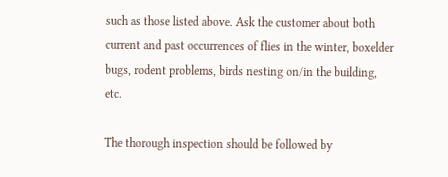such as those listed above. Ask the customer about both current and past occurrences of flies in the winter, boxelder bugs, rodent problems, birds nesting on/in the building, etc.

The thorough inspection should be followed by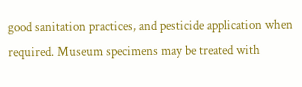good sanitation practices, and pesticide application when required. Museum specimens may be treated with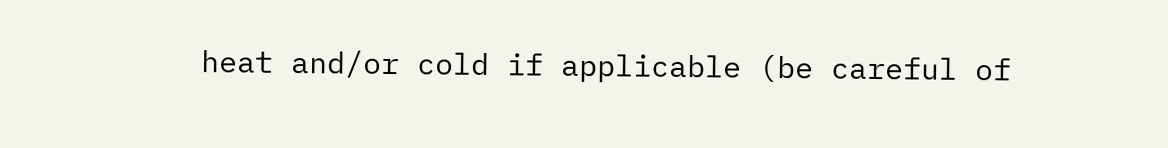heat and/or cold if applicable (be careful of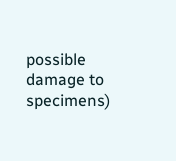possible damage to specimens)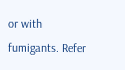or with fumigants. Refer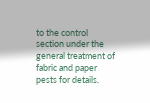to the control section under the general treatment of fabric and paper pests for details.